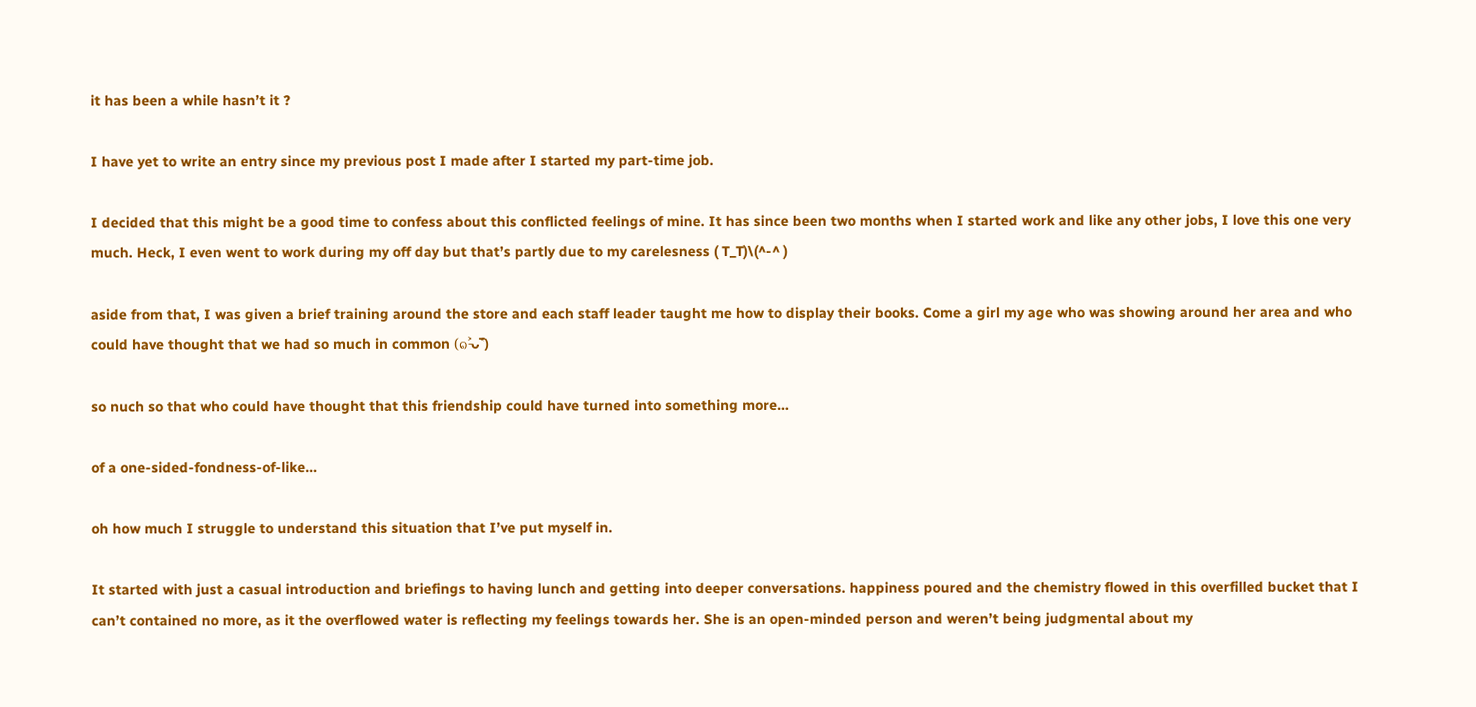it has been a while hasn’t it ?

I have yet to write an entry since my previous post I made after I started my part-time job.

I decided that this might be a good time to confess about this conflicted feelings of mine. It has since been two months when I started work and like any other jobs, I love this one very much. Heck, I even went to work during my off day but that’s partly due to my carelesness ( T_T)\(^-^ )

aside from that, I was given a brief training around the store and each staff leader taught me how to display their books. Come a girl my age who was showing around her area and who could have thought that we had so much in common (๑˃̵ᴗ˂̵)

so nuch so that who could have thought that this friendship could have turned into something more…

of a one-sided-fondness-of-like…

oh how much I struggle to understand this situation that I’ve put myself in.

It started with just a casual introduction and briefings to having lunch and getting into deeper conversations. happiness poured and the chemistry flowed in this overfilled bucket that I can’t contained no more, as it the overflowed water is reflecting my feelings towards her. She is an open-minded person and weren’t being judgmental about my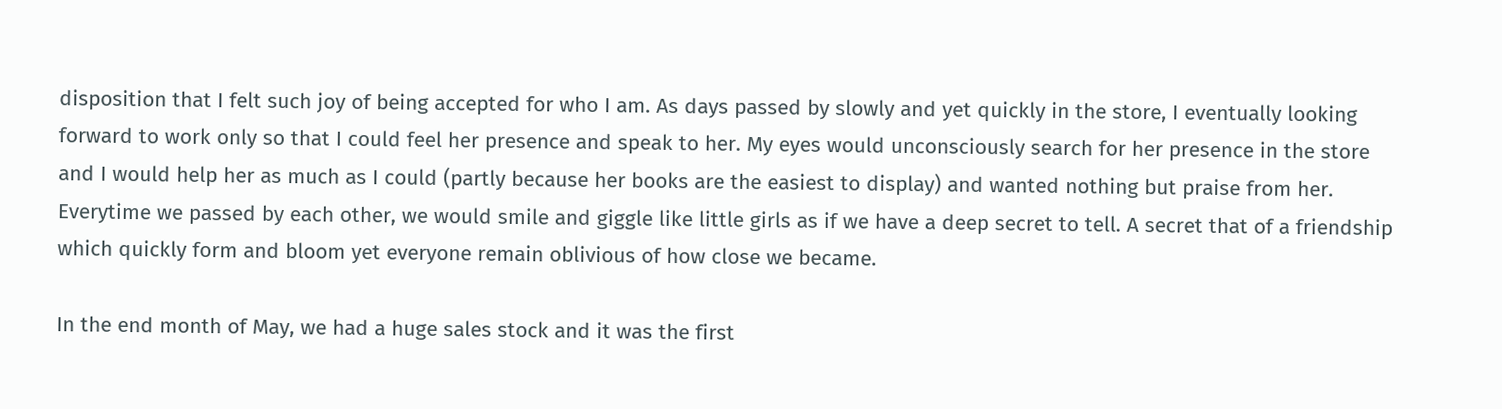disposition that I felt such joy of being accepted for who I am. As days passed by slowly and yet quickly in the store, I eventually looking forward to work only so that I could feel her presence and speak to her. My eyes would unconsciously search for her presence in the store and I would help her as much as I could (partly because her books are the easiest to display) and wanted nothing but praise from her. Everytime we passed by each other, we would smile and giggle like little girls as if we have a deep secret to tell. A secret that of a friendship which quickly form and bloom yet everyone remain oblivious of how close we became.

In the end month of May, we had a huge sales stock and it was the first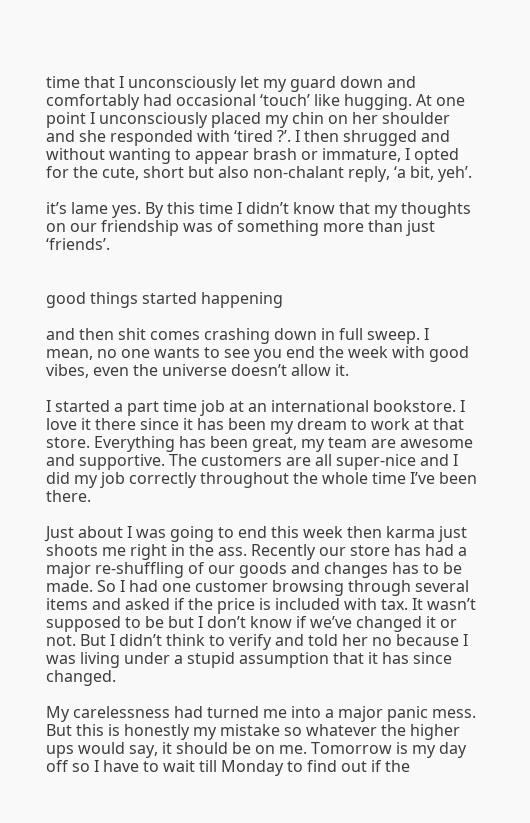time that I unconsciously let my guard down and comfortably had occasional ‘touch’ like hugging. At one point I unconsciously placed my chin on her shoulder and she responded with ‘tired ?’. I then shrugged and without wanting to appear brash or immature, I opted for the cute, short but also non-chalant reply, ‘a bit, yeh’.

it’s lame yes. By this time I didn’t know that my thoughts on our friendship was of something more than just ‘friends’.


good things started happening

and then shit comes crashing down in full sweep. I mean, no one wants to see you end the week with good vibes, even the universe doesn’t allow it.

I started a part time job at an international bookstore. I love it there since it has been my dream to work at that store. Everything has been great, my team are awesome and supportive. The customers are all super-nice and I did my job correctly throughout the whole time I’ve been there.

Just about I was going to end this week then karma just shoots me right in the ass. Recently our store has had a major re-shuffling of our goods and changes has to be made. So I had one customer browsing through several items and asked if the price is included with tax. It wasn’t supposed to be but I don’t know if we’ve changed it or not. But I didn’t think to verify and told her no because I was living under a stupid assumption that it has since changed.

My carelessness had turned me into a major panic mess. But this is honestly my mistake so whatever the higher ups would say, it should be on me. Tomorrow is my day off so I have to wait till Monday to find out if the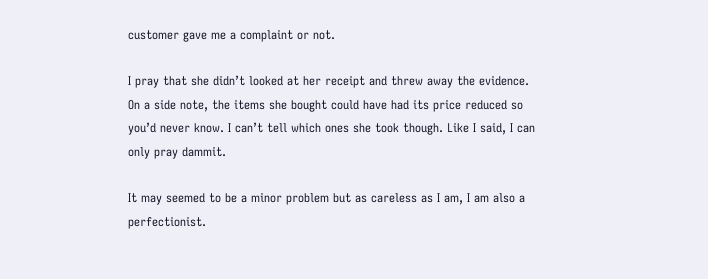customer gave me a complaint or not.

I pray that she didn’t looked at her receipt and threw away the evidence. On a side note, the items she bought could have had its price reduced so you’d never know. I can’t tell which ones she took though. Like I said, I can only pray dammit.

It may seemed to be a minor problem but as careless as I am, I am also a perfectionist.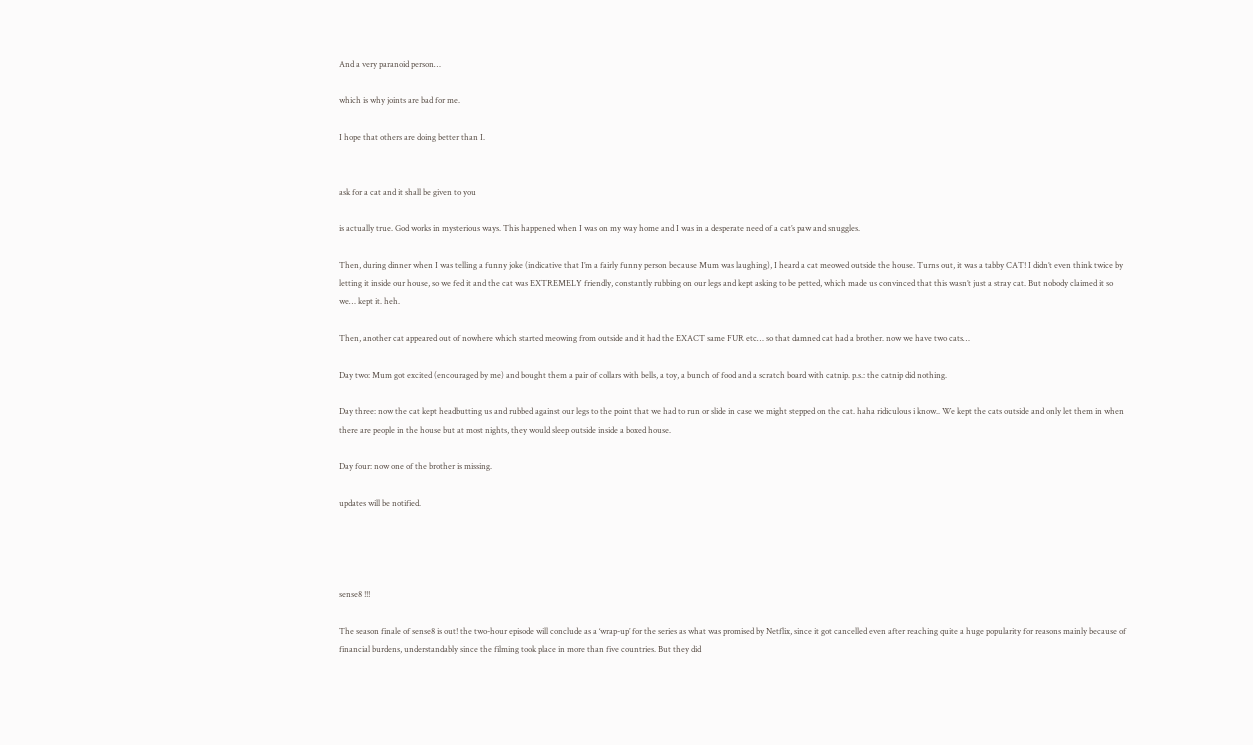And a very paranoid person…

which is why joints are bad for me.

I hope that others are doing better than I.


ask for a cat and it shall be given to you

is actually true. God works in mysterious ways. This happened when I was on my way home and I was in a desperate need of a cat’s paw and snuggles.

Then, during dinner when I was telling a funny joke (indicative that I’m a fairly funny person because Mum was laughing), I heard a cat meowed outside the house. Turns out, it was a tabby CAT! I didn’t even think twice by letting it inside our house, so we fed it and the cat was EXTREMELY friendly, constantly rubbing on our legs and kept asking to be petted, which made us convinced that this wasn’t just a stray cat. But nobody claimed it so we… kept it. heh.

Then, another cat appeared out of nowhere which started meowing from outside and it had the EXACT same FUR etc… so that damned cat had a brother. now we have two cats…

Day two: Mum got excited (encouraged by me) and bought them a pair of collars with bells, a toy, a bunch of food and a scratch board with catnip. p.s.: the catnip did nothing.

Day three: now the cat kept headbutting us and rubbed against our legs to the point that we had to run or slide in case we might stepped on the cat. haha ridiculous i know.. We kept the cats outside and only let them in when there are people in the house but at most nights, they would sleep outside inside a boxed house.

Day four: now one of the brother is missing.

updates will be notified.




sense8 !!!

The season finale of sense8 is out! the two-hour episode will conclude as a ‘wrap-up’ for the series as what was promised by Netflix, since it got cancelled even after reaching quite a huge popularity for reasons mainly because of financial burdens, understandably since the filming took place in more than five countries. But they did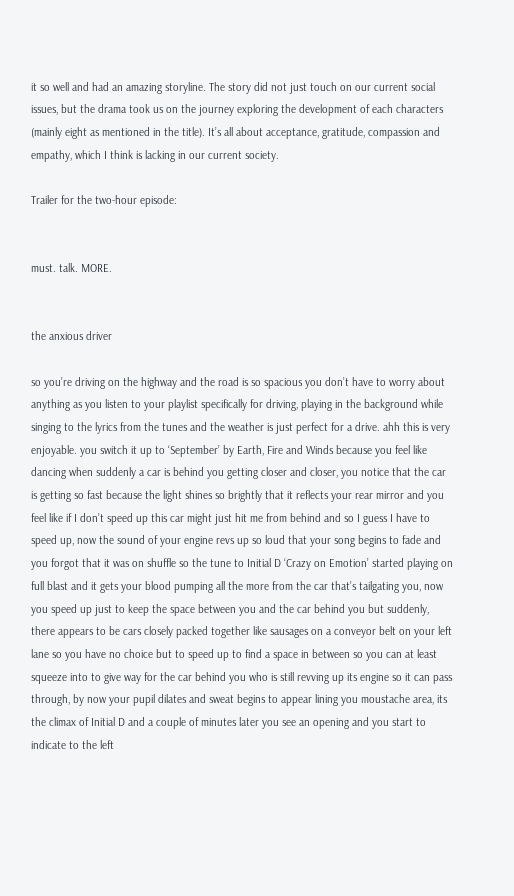it so well and had an amazing storyline. The story did not just touch on our current social issues, but the drama took us on the journey exploring the development of each characters (mainly eight as mentioned in the title). It’s all about acceptance, gratitude, compassion and empathy, which I think is lacking in our current society.

Trailer for the two-hour episode:


must. talk. MORE.


the anxious driver

so you’re driving on the highway and the road is so spacious you don’t have to worry about anything as you listen to your playlist specifically for driving, playing in the background while singing to the lyrics from the tunes and the weather is just perfect for a drive. ahh this is very enjoyable. you switch it up to ‘September’ by Earth, Fire and Winds because you feel like dancing when suddenly a car is behind you getting closer and closer, you notice that the car is getting so fast because the light shines so brightly that it reflects your rear mirror and you feel like if I don’t speed up this car might just hit me from behind and so I guess I have to speed up, now the sound of your engine revs up so loud that your song begins to fade and you forgot that it was on shuffle so the tune to Initial D ‘Crazy on Emotion’ started playing on full blast and it gets your blood pumping all the more from the car that’s tailgating you, now you speed up just to keep the space between you and the car behind you but suddenly, there appears to be cars closely packed together like sausages on a conveyor belt on your left lane so you have no choice but to speed up to find a space in between so you can at least squeeze into to give way for the car behind you who is still revving up its engine so it can pass through, by now your pupil dilates and sweat begins to appear lining you moustache area, its the climax of Initial D and a couple of minutes later you see an opening and you start to indicate to the left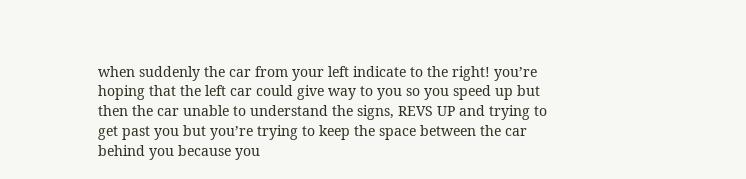when suddenly the car from your left indicate to the right! you’re hoping that the left car could give way to you so you speed up but then the car unable to understand the signs, REVS UP and trying to get past you but you’re trying to keep the space between the car behind you because you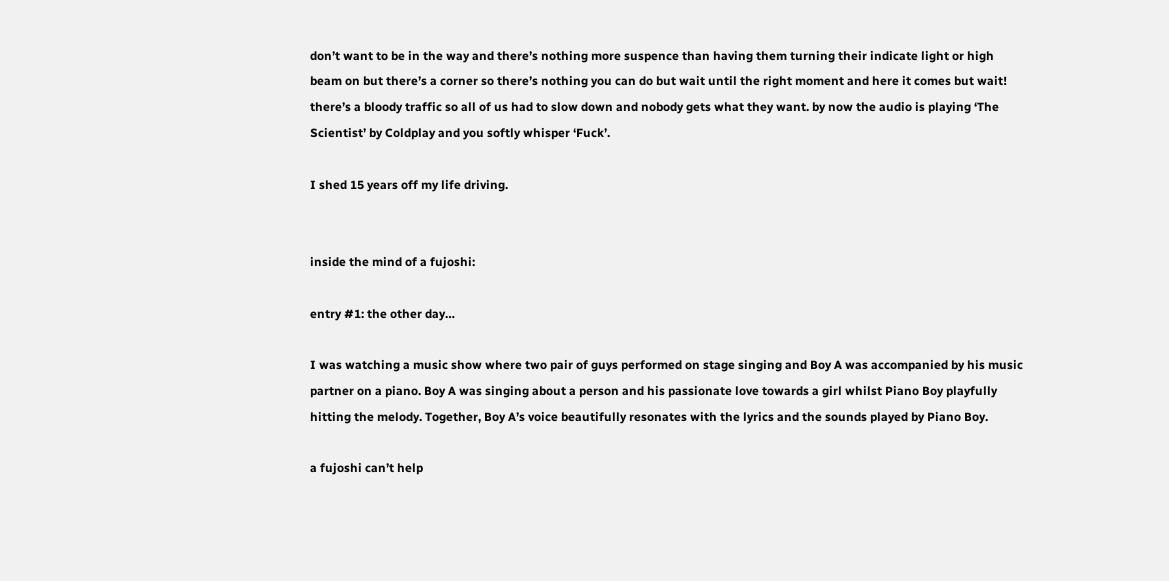don’t want to be in the way and there’s nothing more suspence than having them turning their indicate light or high beam on but there’s a corner so there’s nothing you can do but wait until the right moment and here it comes but wait! there’s a bloody traffic so all of us had to slow down and nobody gets what they want. by now the audio is playing ‘The Scientist’ by Coldplay and you softly whisper ‘Fuck’.

I shed 15 years off my life driving.


inside the mind of a fujoshi:

entry #1: the other day…

I was watching a music show where two pair of guys performed on stage singing and Boy A was accompanied by his music partner on a piano. Boy A was singing about a person and his passionate love towards a girl whilst Piano Boy playfully hitting the melody. Together, Boy A’s voice beautifully resonates with the lyrics and the sounds played by Piano Boy.

a fujoshi can’t help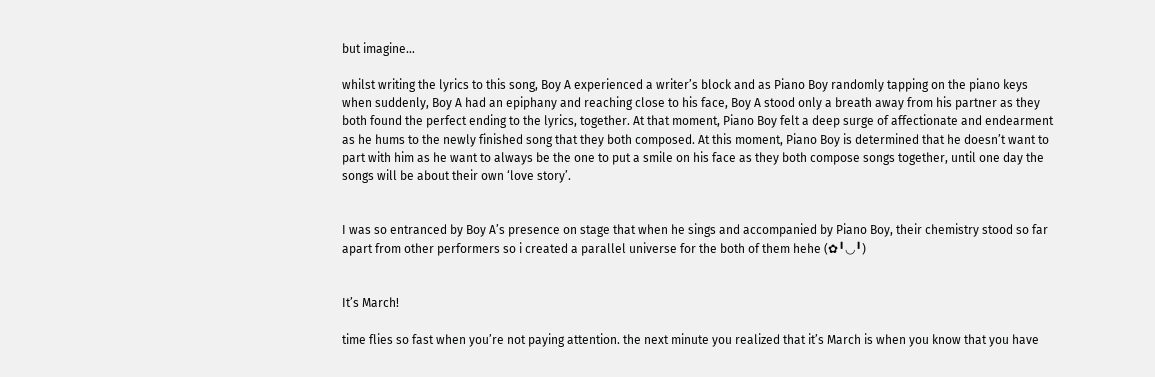but imagine…

whilst writing the lyrics to this song, Boy A experienced a writer’s block and as Piano Boy randomly tapping on the piano keys when suddenly, Boy A had an epiphany and reaching close to his face, Boy A stood only a breath away from his partner as they both found the perfect ending to the lyrics, together. At that moment, Piano Boy felt a deep surge of affectionate and endearment as he hums to the newly finished song that they both composed. At this moment, Piano Boy is determined that he doesn’t want to part with him as he want to always be the one to put a smile on his face as they both compose songs together, until one day the songs will be about their own ‘love story’.


I was so entranced by Boy A’s presence on stage that when he sings and accompanied by Piano Boy, their chemistry stood so far apart from other performers so i created a parallel universe for the both of them hehe (✿╹◡╹)


It’s March!

time flies so fast when you’re not paying attention. the next minute you realized that it’s March is when you know that you have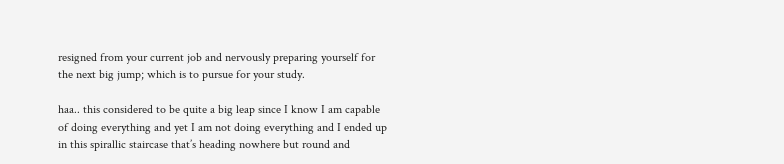resigned from your current job and nervously preparing yourself for the next big jump; which is to pursue for your study.

haa.. this considered to be quite a big leap since I know I am capable of doing everything and yet I am not doing everything and I ended up in this spirallic staircase that’s heading nowhere but round and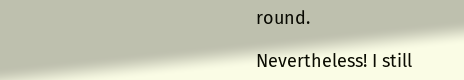round.

Nevertheless! I still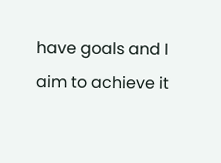have goals and I aim to achieve it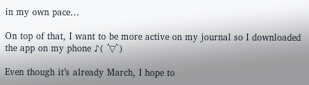in my own pace…

On top of that, I want to be more active on my journal so I downloaded the app on my phone ♪( ´▽`)

Even though it’s already March, I hope to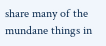share many of the mundane things in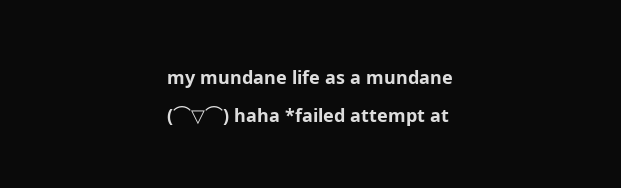my mundane life as a mundane (⌒▽⌒) haha *failed attempt at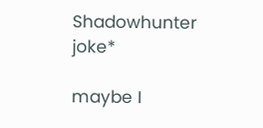Shadowhunter joke*

maybe I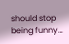should stop being funny…